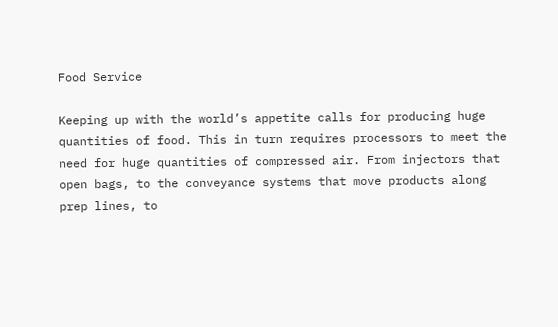Food Service

Keeping up with the world’s appetite calls for producing huge quantities of food. This in turn requires processors to meet the need for huge quantities of compressed air. From injectors that open bags, to the conveyance systems that move products along prep lines, to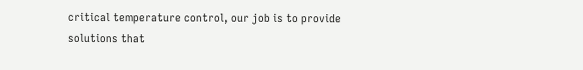critical temperature control, our job is to provide solutions that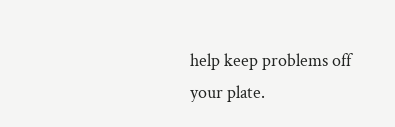help keep problems off your plate.